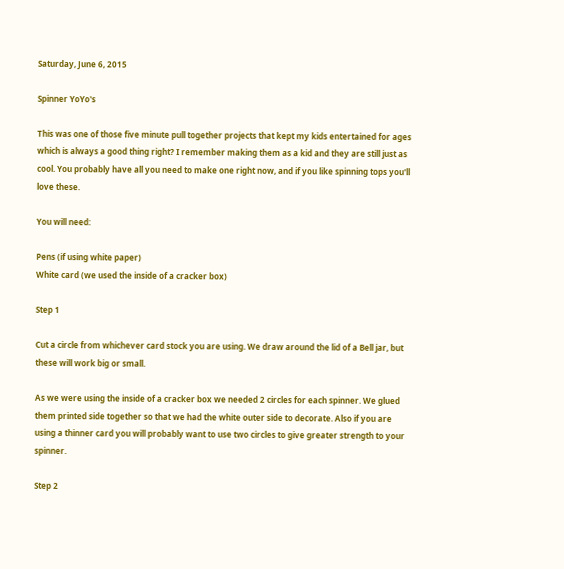Saturday, June 6, 2015

Spinner YoYo's

This was one of those five minute pull together projects that kept my kids entertained for ages which is always a good thing right? I remember making them as a kid and they are still just as cool. You probably have all you need to make one right now, and if you like spinning tops you'll love these.

You will need:

Pens (if using white paper)
White card (we used the inside of a cracker box)

Step 1

Cut a circle from whichever card stock you are using. We draw around the lid of a Bell jar, but these will work big or small.

As we were using the inside of a cracker box we needed 2 circles for each spinner. We glued them printed side together so that we had the white outer side to decorate. Also if you are using a thinner card you will probably want to use two circles to give greater strength to your spinner.

Step 2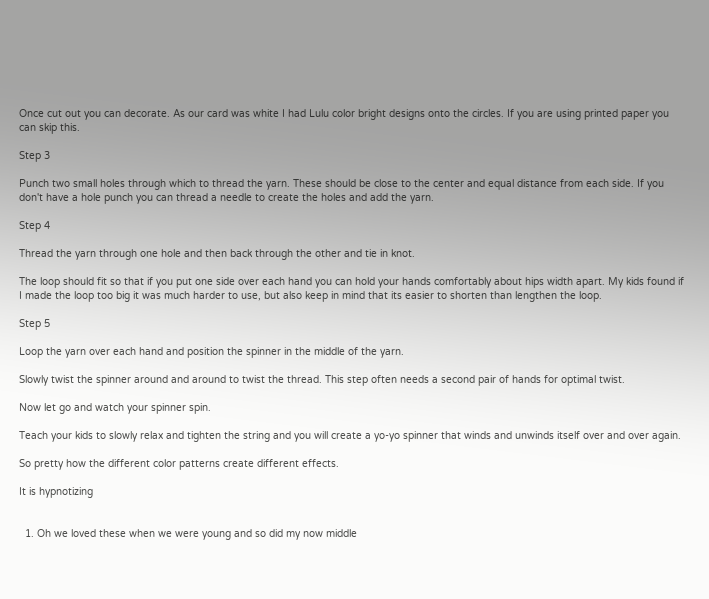Once cut out you can decorate. As our card was white I had Lulu color bright designs onto the circles. If you are using printed paper you can skip this.

Step 3

Punch two small holes through which to thread the yarn. These should be close to the center and equal distance from each side. If you don't have a hole punch you can thread a needle to create the holes and add the yarn.

Step 4

Thread the yarn through one hole and then back through the other and tie in knot.

The loop should fit so that if you put one side over each hand you can hold your hands comfortably about hips width apart. My kids found if I made the loop too big it was much harder to use, but also keep in mind that its easier to shorten than lengthen the loop.

Step 5

Loop the yarn over each hand and position the spinner in the middle of the yarn.

Slowly twist the spinner around and around to twist the thread. This step often needs a second pair of hands for optimal twist.

Now let go and watch your spinner spin.

Teach your kids to slowly relax and tighten the string and you will create a yo-yo spinner that winds and unwinds itself over and over again.

So pretty how the different color patterns create different effects.

It is hypnotizing


  1. Oh we loved these when we were young and so did my now middle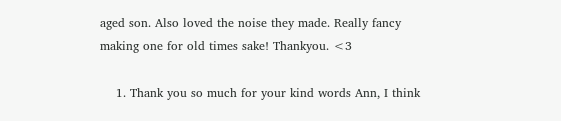aged son. Also loved the noise they made. Really fancy making one for old times sake! Thankyou. <3

    1. Thank you so much for your kind words Ann, I think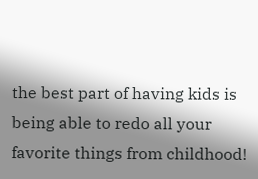the best part of having kids is being able to redo all your favorite things from childhood!